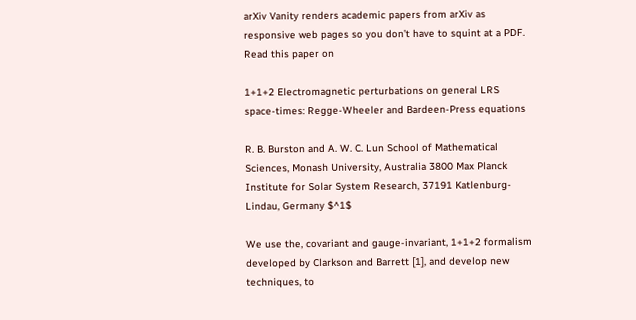arXiv Vanity renders academic papers from arXiv as responsive web pages so you don’t have to squint at a PDF. Read this paper on

1+1+2 Electromagnetic perturbations on general LRS space-times: Regge-Wheeler and Bardeen-Press equations

R. B. Burston and A. W. C. Lun School of Mathematical Sciences, Monash University, Australia 3800 Max Planck Institute for Solar System Research, 37191 Katlenburg-Lindau, Germany $^1$

We use the, covariant and gauge-invariant, 1+1+2 formalism developed by Clarkson and Barrett [1], and develop new techniques, to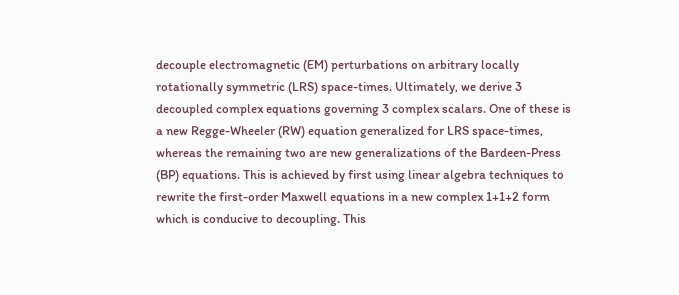decouple electromagnetic (EM) perturbations on arbitrary locally rotationally symmetric (LRS) space-times. Ultimately, we derive 3 decoupled complex equations governing 3 complex scalars. One of these is a new Regge-Wheeler (RW) equation generalized for LRS space-times, whereas the remaining two are new generalizations of the Bardeen-Press (BP) equations. This is achieved by first using linear algebra techniques to rewrite the first-order Maxwell equations in a new complex 1+1+2 form which is conducive to decoupling. This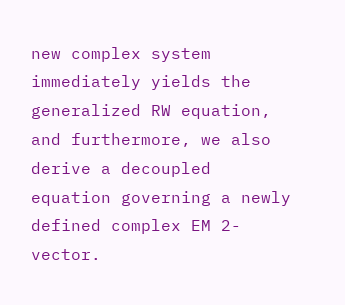new complex system immediately yields the generalized RW equation, and furthermore, we also derive a decoupled equation governing a newly defined complex EM 2-vector.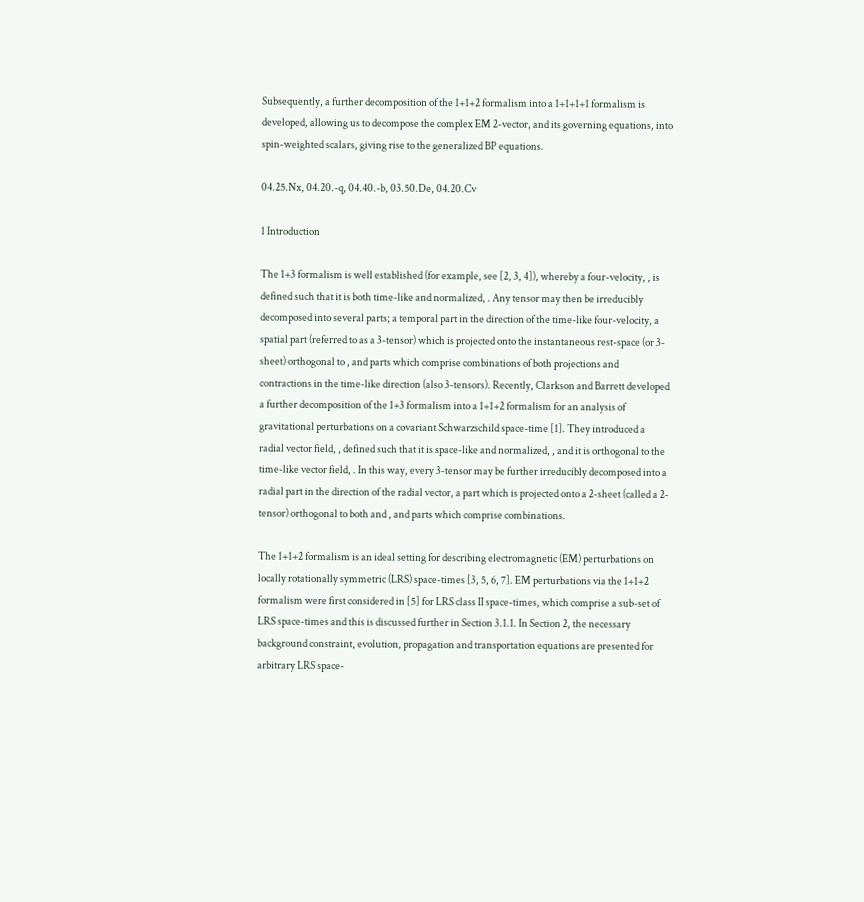Subsequently, a further decomposition of the 1+1+2 formalism into a 1+1+1+1 formalism is developed, allowing us to decompose the complex EM 2-vector, and its governing equations, into spin-weighted scalars, giving rise to the generalized BP equations.

04.25.Nx, 04.20.-q, 04.40.-b, 03.50.De, 04.20.Cv

1 Introduction

The 1+3 formalism is well established (for example, see [2, 3, 4]), whereby a four-velocity, , is defined such that it is both time-like and normalized, . Any tensor may then be irreducibly decomposed into several parts; a temporal part in the direction of the time-like four-velocity, a spatial part (referred to as a 3-tensor) which is projected onto the instantaneous rest-space (or 3-sheet) orthogonal to , and parts which comprise combinations of both projections and contractions in the time-like direction (also 3-tensors). Recently, Clarkson and Barrett developed a further decomposition of the 1+3 formalism into a 1+1+2 formalism for an analysis of gravitational perturbations on a covariant Schwarzschild space-time [1]. They introduced a radial vector field, , defined such that it is space-like and normalized, , and it is orthogonal to the time-like vector field, . In this way, every 3-tensor may be further irreducibly decomposed into a radial part in the direction of the radial vector, a part which is projected onto a 2-sheet (called a 2-tensor) orthogonal to both and , and parts which comprise combinations.

The 1+1+2 formalism is an ideal setting for describing electromagnetic (EM) perturbations on locally rotationally symmetric (LRS) space-times [3, 5, 6, 7]. EM perturbations via the 1+1+2 formalism were first considered in [5] for LRS class II space-times, which comprise a sub-set of LRS space-times and this is discussed further in Section 3.1.1. In Section 2, the necessary background constraint, evolution, propagation and transportation equations are presented for arbitrary LRS space-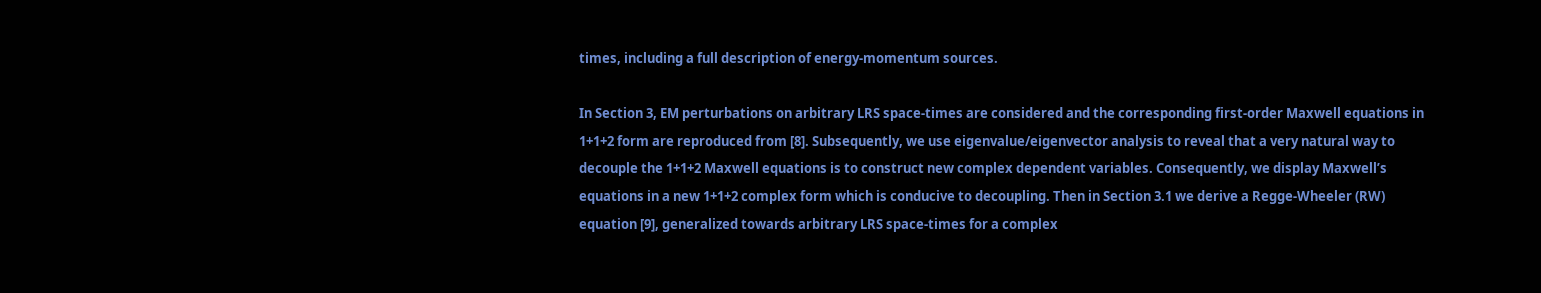times, including a full description of energy-momentum sources.

In Section 3, EM perturbations on arbitrary LRS space-times are considered and the corresponding first-order Maxwell equations in 1+1+2 form are reproduced from [8]. Subsequently, we use eigenvalue/eigenvector analysis to reveal that a very natural way to decouple the 1+1+2 Maxwell equations is to construct new complex dependent variables. Consequently, we display Maxwell’s equations in a new 1+1+2 complex form which is conducive to decoupling. Then in Section 3.1 we derive a Regge-Wheeler (RW) equation [9], generalized towards arbitrary LRS space-times for a complex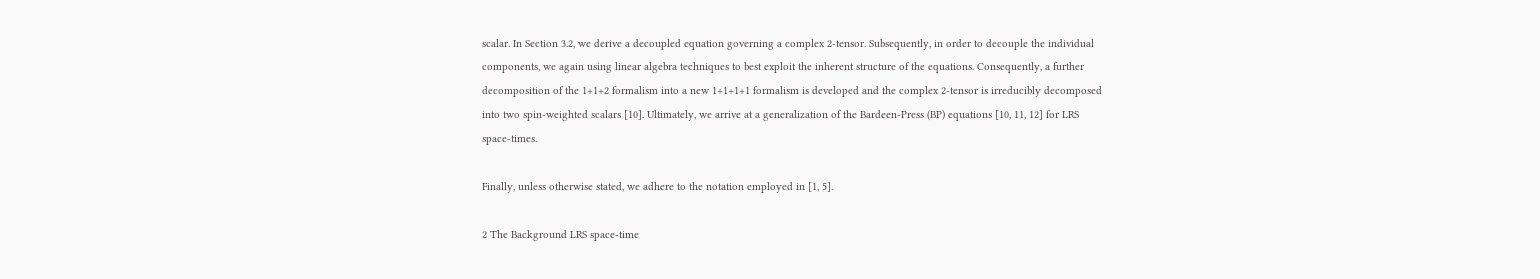scalar. In Section 3.2, we derive a decoupled equation governing a complex 2-tensor. Subsequently, in order to decouple the individual components, we again using linear algebra techniques to best exploit the inherent structure of the equations. Consequently, a further decomposition of the 1+1+2 formalism into a new 1+1+1+1 formalism is developed and the complex 2-tensor is irreducibly decomposed into two spin-weighted scalars [10]. Ultimately, we arrive at a generalization of the Bardeen-Press (BP) equations [10, 11, 12] for LRS space-times.

Finally, unless otherwise stated, we adhere to the notation employed in [1, 5].

2 The Background LRS space-time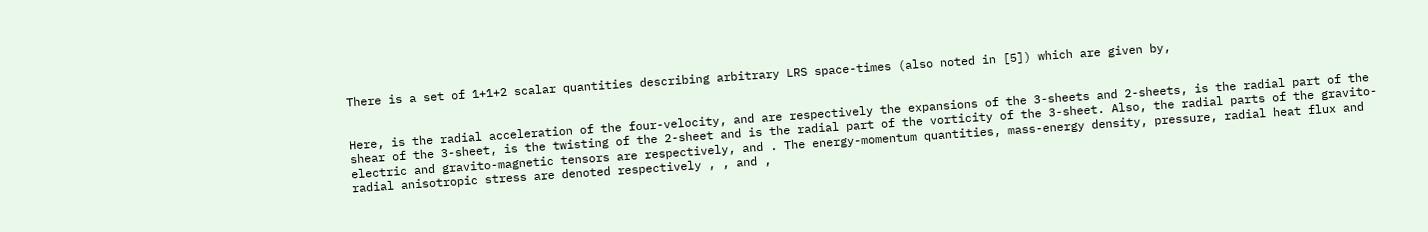There is a set of 1+1+2 scalar quantities describing arbitrary LRS space-times (also noted in [5]) which are given by,


Here, is the radial acceleration of the four-velocity, and are respectively the expansions of the 3-sheets and 2-sheets, is the radial part of the shear of the 3-sheet, is the twisting of the 2-sheet and is the radial part of the vorticity of the 3-sheet. Also, the radial parts of the gravito-electric and gravito-magnetic tensors are respectively, and . The energy-momentum quantities, mass-energy density, pressure, radial heat flux and radial anisotropic stress are denoted respectively , , and ,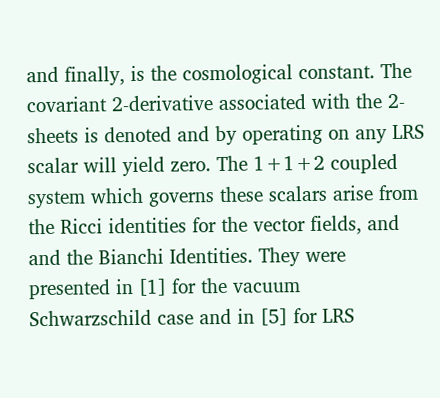and finally, is the cosmological constant. The covariant 2-derivative associated with the 2-sheets is denoted and by operating on any LRS scalar will yield zero. The 1+1+2 coupled system which governs these scalars arise from the Ricci identities for the vector fields, and and the Bianchi Identities. They were presented in [1] for the vacuum Schwarzschild case and in [5] for LRS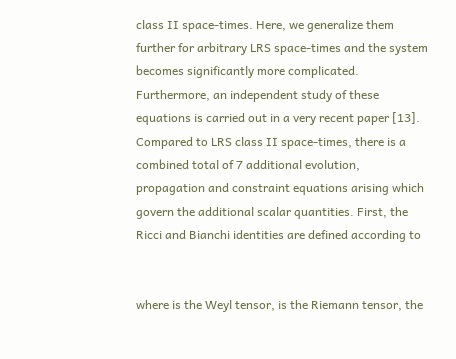class II space-times. Here, we generalize them further for arbitrary LRS space-times and the system becomes significantly more complicated. Furthermore, an independent study of these equations is carried out in a very recent paper [13]. Compared to LRS class II space-times, there is a combined total of 7 additional evolution, propagation and constraint equations arising which govern the additional scalar quantities. First, the Ricci and Bianchi identities are defined according to


where is the Weyl tensor, is the Riemann tensor, the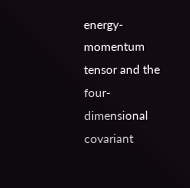energy-momentum tensor and the four-dimensional covariant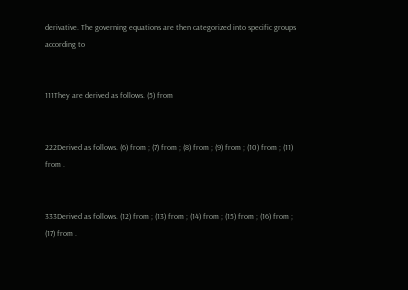derivative. The governing equations are then categorized into specific groups according to


111They are derived as follows. (5) from


222Derived as follows. (6) from ; (7) from ; (8) from ; (9) from ; (10) from ; (11) from .


333Derived as follows. (12) from ; (13) from ; (14) from ; (15) from ; (16) from ; (17) from .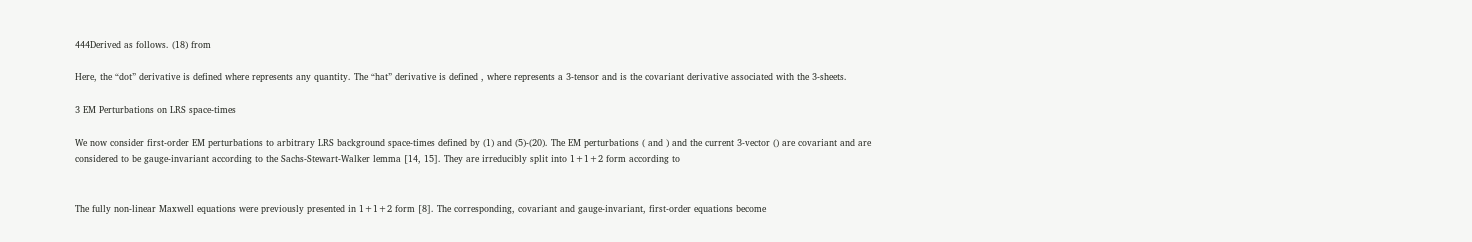444Derived as follows. (18) from

Here, the “dot” derivative is defined where represents any quantity. The “hat” derivative is defined , where represents a 3-tensor and is the covariant derivative associated with the 3-sheets.

3 EM Perturbations on LRS space-times

We now consider first-order EM perturbations to arbitrary LRS background space-times defined by (1) and (5)-(20). The EM perturbations ( and ) and the current 3-vector () are covariant and are considered to be gauge-invariant according to the Sachs-Stewart-Walker lemma [14, 15]. They are irreducibly split into 1+1+2 form according to


The fully non-linear Maxwell equations were previously presented in 1+1+2 form [8]. The corresponding, covariant and gauge-invariant, first-order equations become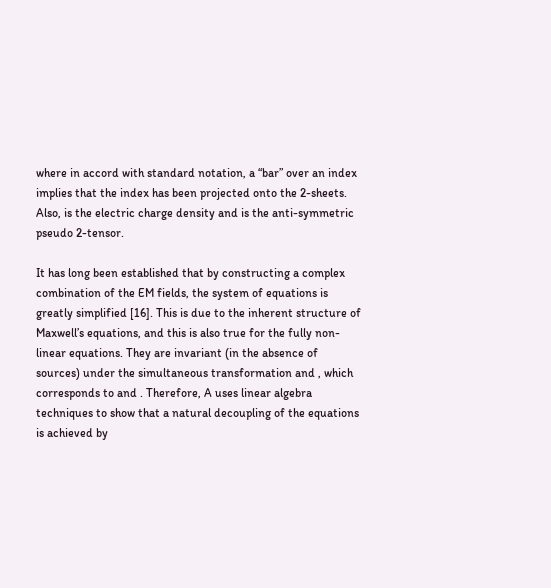where in accord with standard notation, a “bar” over an index implies that the index has been projected onto the 2-sheets. Also, is the electric charge density and is the anti-symmetric pseudo 2-tensor.

It has long been established that by constructing a complex combination of the EM fields, the system of equations is greatly simplified [16]. This is due to the inherent structure of Maxwell’s equations, and this is also true for the fully non-linear equations. They are invariant (in the absence of sources) under the simultaneous transformation and , which corresponds to and . Therefore, A uses linear algebra techniques to show that a natural decoupling of the equations is achieved by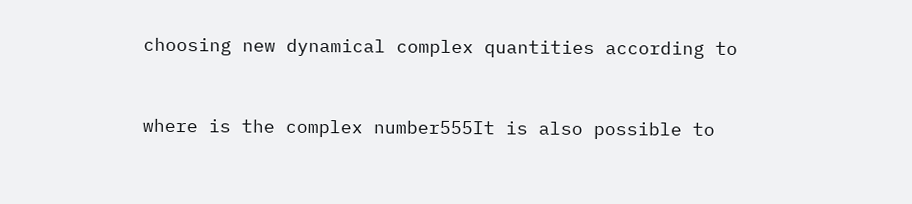choosing new dynamical complex quantities according to


where is the complex number555It is also possible to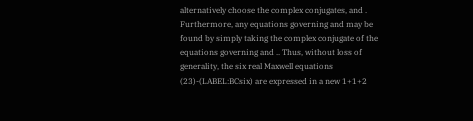alternatively choose the complex conjugates, and . Furthermore, any equations governing and may be found by simply taking the complex conjugate of the equations governing and .. Thus, without loss of generality, the six real Maxwell equations (23)-(LABEL:BCsix) are expressed in a new 1+1+2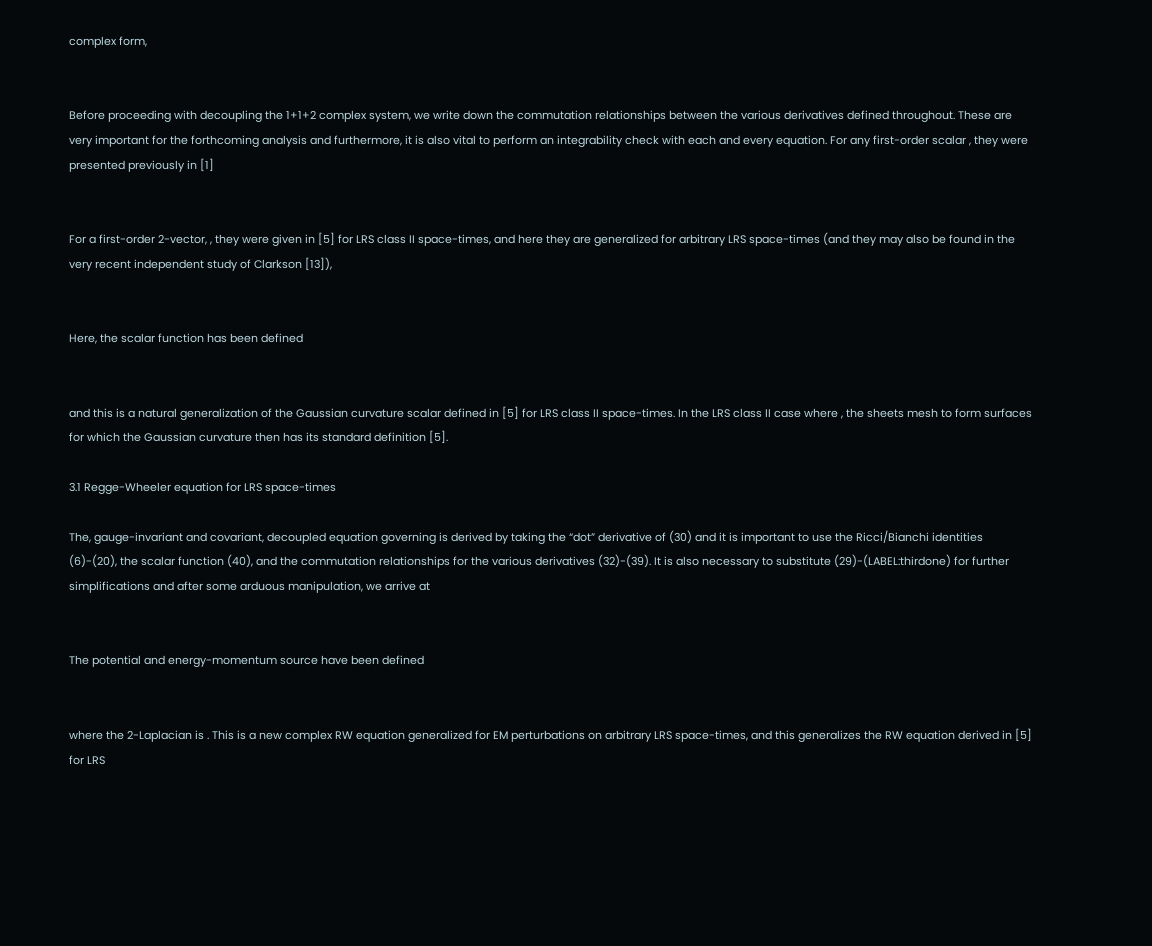complex form,


Before proceeding with decoupling the 1+1+2 complex system, we write down the commutation relationships between the various derivatives defined throughout. These are very important for the forthcoming analysis and furthermore, it is also vital to perform an integrability check with each and every equation. For any first-order scalar , they were presented previously in [1]


For a first-order 2-vector, , they were given in [5] for LRS class II space-times, and here they are generalized for arbitrary LRS space-times (and they may also be found in the very recent independent study of Clarkson [13]),


Here, the scalar function has been defined


and this is a natural generalization of the Gaussian curvature scalar defined in [5] for LRS class II space-times. In the LRS class II case where , the sheets mesh to form surfaces for which the Gaussian curvature then has its standard definition [5].

3.1 Regge-Wheeler equation for LRS space-times

The, gauge-invariant and covariant, decoupled equation governing is derived by taking the “dot” derivative of (30) and it is important to use the Ricci/Bianchi identities (6)-(20), the scalar function (40), and the commutation relationships for the various derivatives (32)-(39). It is also necessary to substitute (29)-(LABEL:thirdone) for further simplifications and after some arduous manipulation, we arrive at


The potential and energy-momentum source have been defined


where the 2-Laplacian is . This is a new complex RW equation generalized for EM perturbations on arbitrary LRS space-times, and this generalizes the RW equation derived in [5] for LRS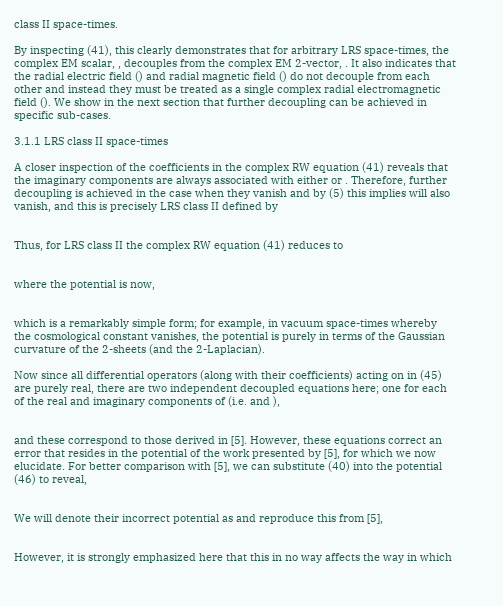class II space-times.

By inspecting (41), this clearly demonstrates that for arbitrary LRS space-times, the complex EM scalar, , decouples from the complex EM 2-vector, . It also indicates that the radial electric field () and radial magnetic field () do not decouple from each other and instead they must be treated as a single complex radial electromagnetic field (). We show in the next section that further decoupling can be achieved in specific sub-cases.

3.1.1 LRS class II space-times

A closer inspection of the coefficients in the complex RW equation (41) reveals that the imaginary components are always associated with either or . Therefore, further decoupling is achieved in the case when they vanish and by (5) this implies will also vanish, and this is precisely LRS class II defined by


Thus, for LRS class II the complex RW equation (41) reduces to


where the potential is now,


which is a remarkably simple form; for example, in vacuum space-times whereby the cosmological constant vanishes, the potential is purely in terms of the Gaussian curvature of the 2-sheets (and the 2-Laplacian).

Now since all differential operators (along with their coefficients) acting on in (45) are purely real, there are two independent decoupled equations here; one for each of the real and imaginary components of (i.e. and ),


and these correspond to those derived in [5]. However, these equations correct an error that resides in the potential of the work presented by [5], for which we now elucidate. For better comparison with [5], we can substitute (40) into the potential (46) to reveal,


We will denote their incorrect potential as and reproduce this from [5],


However, it is strongly emphasized here that this in no way affects the way in which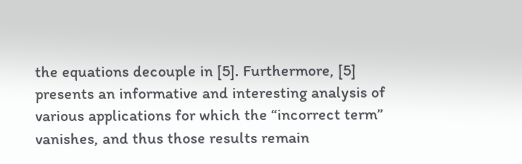the equations decouple in [5]. Furthermore, [5] presents an informative and interesting analysis of various applications for which the “incorrect term” vanishes, and thus those results remain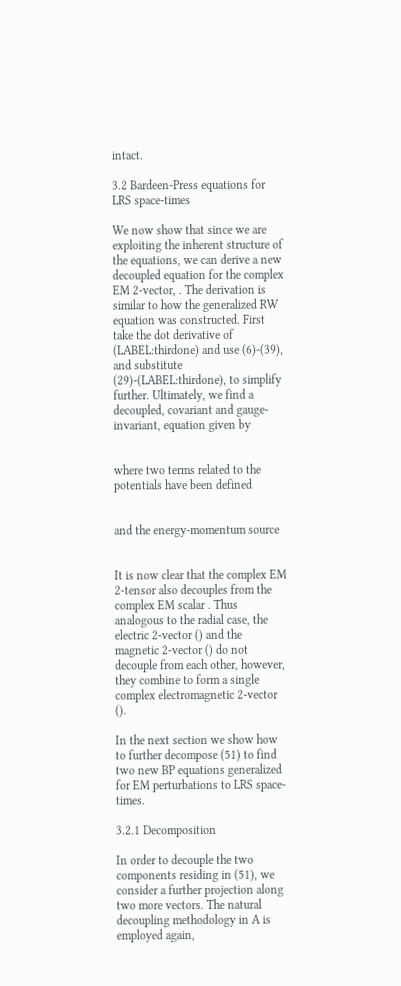intact.

3.2 Bardeen-Press equations for LRS space-times

We now show that since we are exploiting the inherent structure of the equations, we can derive a new decoupled equation for the complex EM 2-vector, . The derivation is similar to how the generalized RW equation was constructed. First take the dot derivative of (LABEL:thirdone) and use (6)-(39), and substitute (29)-(LABEL:thirdone), to simplify further. Ultimately, we find a decoupled, covariant and gauge-invariant, equation given by


where two terms related to the potentials have been defined


and the energy-momentum source


It is now clear that the complex EM 2-tensor also decouples from the complex EM scalar . Thus analogous to the radial case, the electric 2-vector () and the magnetic 2-vector () do not decouple from each other, however, they combine to form a single complex electromagnetic 2-vector ().

In the next section we show how to further decompose (51) to find two new BP equations generalized for EM perturbations to LRS space-times.

3.2.1 Decomposition

In order to decouple the two components residing in (51), we consider a further projection along two more vectors. The natural decoupling methodology in A is employed again,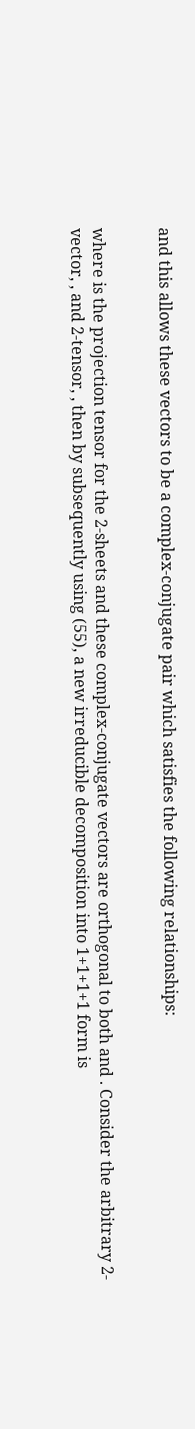and this allows these vectors to be a complex-conjugate pair which satisfies the following relationships:


where is the projection tensor for the 2-sheets and these complex-conjugate vectors are orthogonal to both and . Consider the arbitrary 2-vector, , and 2-tensor, , then by subsequently using (55), a new irreducible decomposition into 1+1+1+1 form is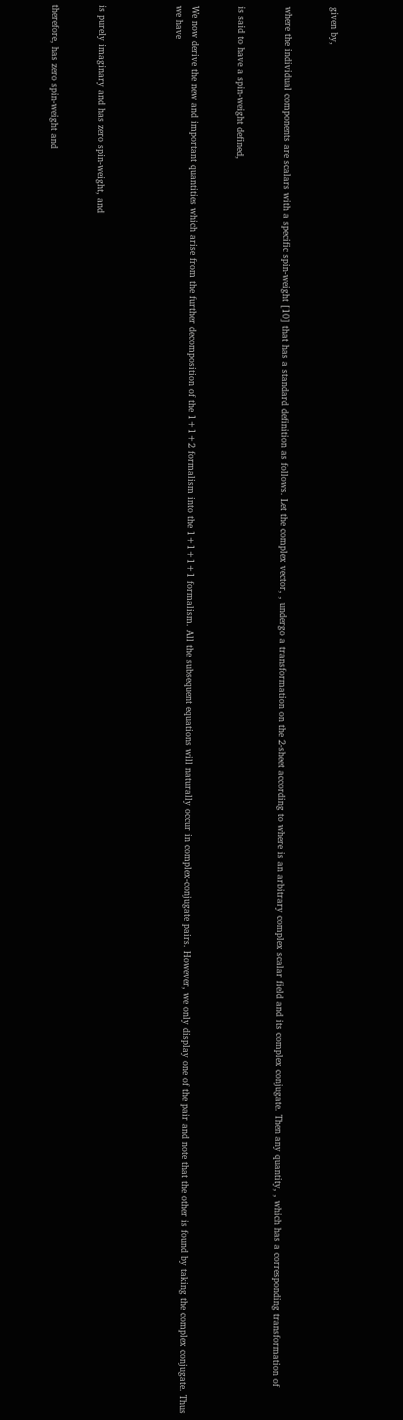given by,


where the individual components are scalars with a specific spin-weight [10] that has a standard definition as follows. Let the complex vector, , undergo a transformation on the 2-sheet according to where is an arbitrary complex scalar field and its complex conjugate. Then any quantity, , which has a corresponding transformation of


is said to have a spin-weight defined,


We now derive the new and important quantities which arise from the further decomposition of the 1+1+2 formalism into the 1+1+1+1 formalism. All the subsequent equations will naturally occur in complex-conjugate pairs. However, we only display one of the pair and note that the other is found by taking the complex conjugate. Thus we have




is purely imaginary and has zero spin-weight, and


therefore, has zero spin-weight and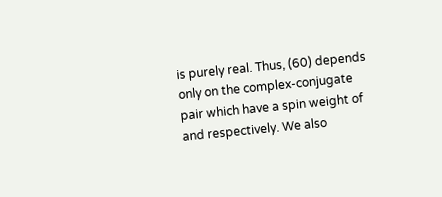is purely real. Thus, (60) depends only on the complex-conjugate pair which have a spin weight of and respectively. We also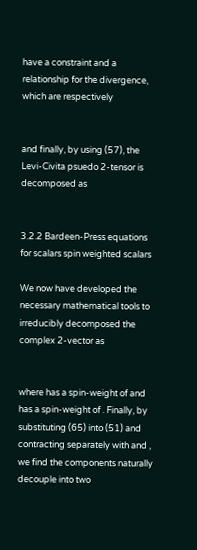have a constraint and a relationship for the divergence, which are respectively


and finally, by using (57), the Levi-Civita psuedo 2-tensor is decomposed as


3.2.2 Bardeen-Press equations for scalars spin weighted scalars

We now have developed the necessary mathematical tools to irreducibly decomposed the complex 2-vector as


where has a spin-weight of and has a spin-weight of . Finally, by substituting (65) into (51) and contracting separately with and , we find the components naturally decouple into two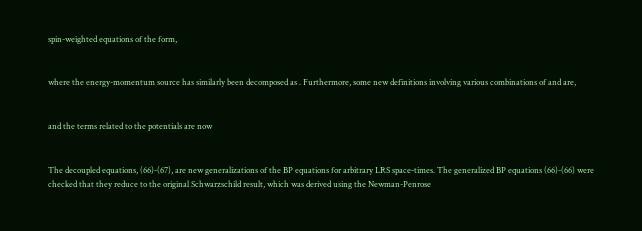spin-weighted equations of the form,


where the energy-momentum source has similarly been decomposed as . Furthermore, some new definitions involving various combinations of and are,


and the terms related to the potentials are now


The decoupled equations, (66)-(67), are new generalizations of the BP equations for arbitrary LRS space-times. The generalized BP equations (66)-(66) were checked that they reduce to the original Schwarzschild result, which was derived using the Newman-Penrose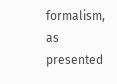formalism, as presented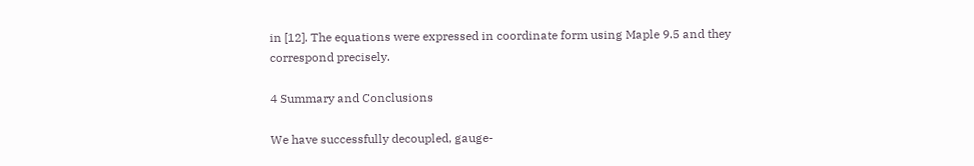in [12]. The equations were expressed in coordinate form using Maple 9.5 and they correspond precisely.

4 Summary and Conclusions

We have successfully decoupled, gauge-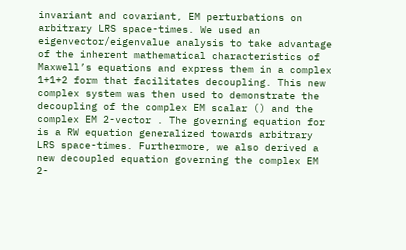invariant and covariant, EM perturbations on arbitrary LRS space-times. We used an eigenvector/eigenvalue analysis to take advantage of the inherent mathematical characteristics of Maxwell’s equations and express them in a complex 1+1+2 form that facilitates decoupling. This new complex system was then used to demonstrate the decoupling of the complex EM scalar () and the complex EM 2-vector . The governing equation for is a RW equation generalized towards arbitrary LRS space-times. Furthermore, we also derived a new decoupled equation governing the complex EM 2-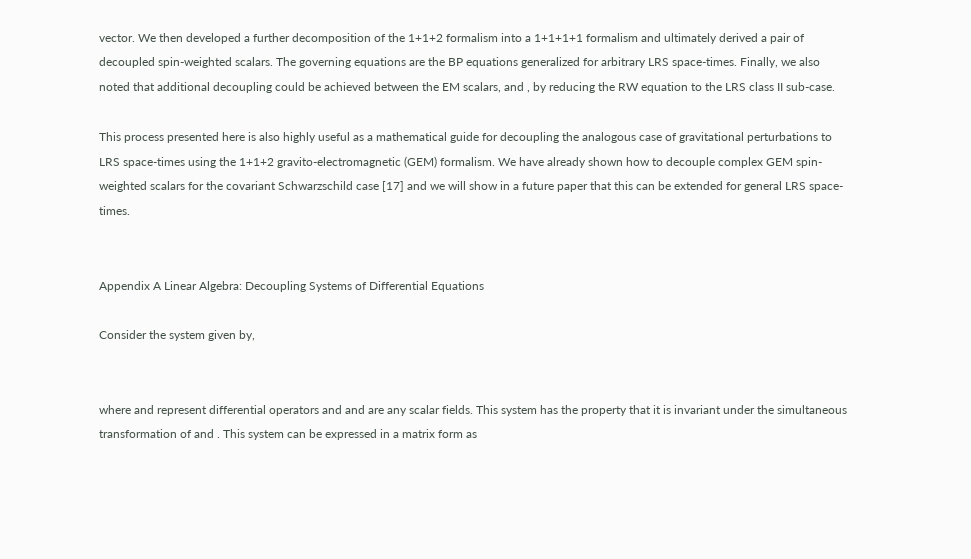vector. We then developed a further decomposition of the 1+1+2 formalism into a 1+1+1+1 formalism and ultimately derived a pair of decoupled spin-weighted scalars. The governing equations are the BP equations generalized for arbitrary LRS space-times. Finally, we also noted that additional decoupling could be achieved between the EM scalars, and , by reducing the RW equation to the LRS class II sub-case.

This process presented here is also highly useful as a mathematical guide for decoupling the analogous case of gravitational perturbations to LRS space-times using the 1+1+2 gravito-electromagnetic (GEM) formalism. We have already shown how to decouple complex GEM spin-weighted scalars for the covariant Schwarzschild case [17] and we will show in a future paper that this can be extended for general LRS space-times.


Appendix A Linear Algebra: Decoupling Systems of Differential Equations

Consider the system given by,


where and represent differential operators and and are any scalar fields. This system has the property that it is invariant under the simultaneous transformation of and . This system can be expressed in a matrix form as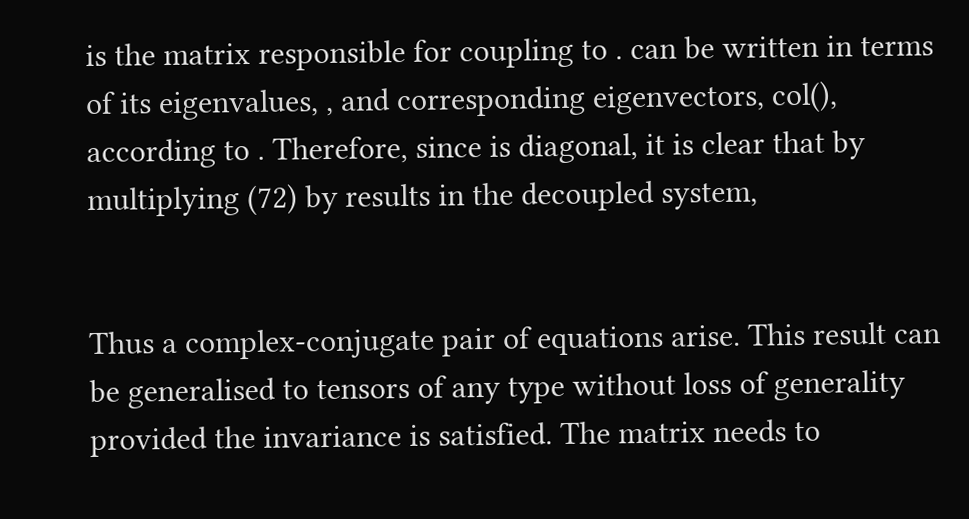is the matrix responsible for coupling to . can be written in terms of its eigenvalues, , and corresponding eigenvectors, col(), according to . Therefore, since is diagonal, it is clear that by multiplying (72) by results in the decoupled system,


Thus a complex-conjugate pair of equations arise. This result can be generalised to tensors of any type without loss of generality provided the invariance is satisfied. The matrix needs to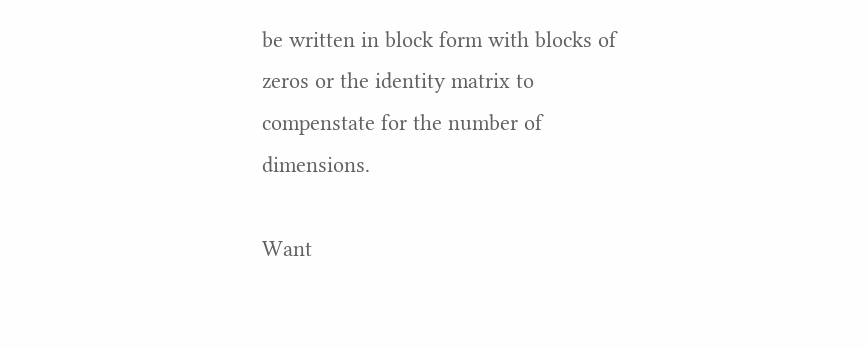be written in block form with blocks of zeros or the identity matrix to compenstate for the number of dimensions.

Want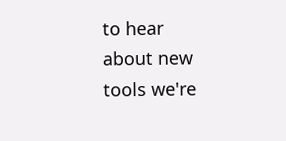to hear about new tools we're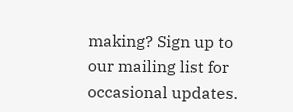making? Sign up to our mailing list for occasional updates.